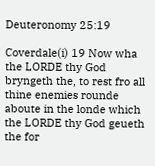Deuteronomy 25:19

Coverdale(i) 19 Now wha the LORDE thy God bryngeth the, to rest fro all thine enemies rounde aboute in the londe which the LORDE thy God geueth the for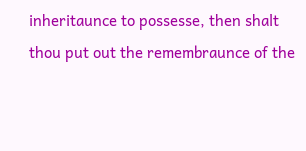inheritaunce to possesse, then shalt thou put out the remembraunce of the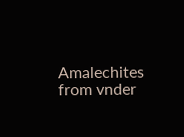Amalechites from vnder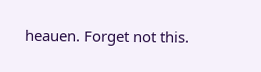heauen. Forget not this.